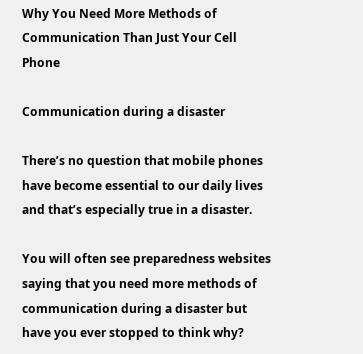Why You Need More Methods of Communication Than Just Your Cell Phone

Communication during a disaster

There’s no question that mobile phones have become essential to our daily lives and that’s especially true in a disaster.

You will often see preparedness websites saying that you need more methods of communication during a disaster but have you ever stopped to think why?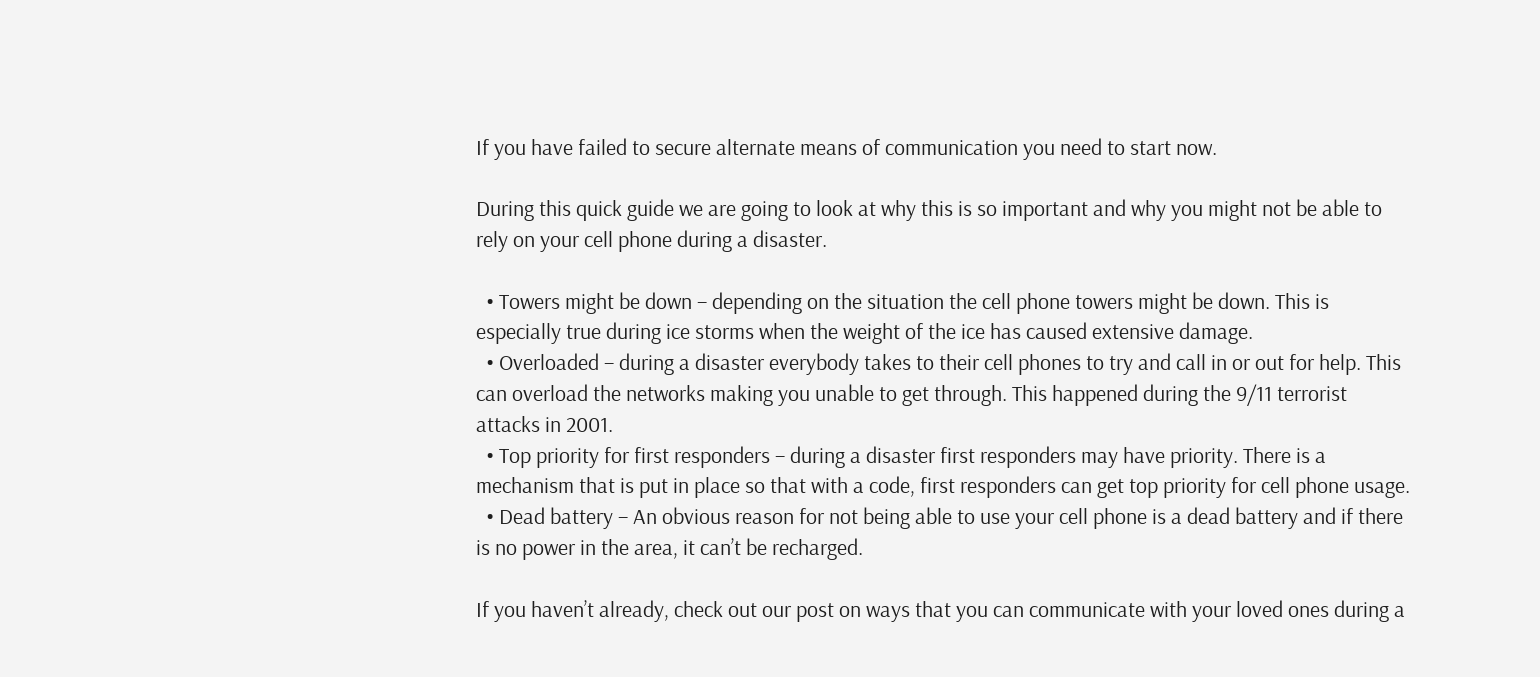If you have failed to secure alternate means of communication you need to start now.

During this quick guide we are going to look at why this is so important and why you might not be able to rely on your cell phone during a disaster.

  • Towers might be down – depending on the situation the cell phone towers might be down. This is especially true during ice storms when the weight of the ice has caused extensive damage.
  • Overloaded – during a disaster everybody takes to their cell phones to try and call in or out for help. This can overload the networks making you unable to get through. This happened during the 9/11 terrorist attacks in 2001.
  • Top priority for first responders – during a disaster first responders may have priority. There is a mechanism that is put in place so that with a code, first responders can get top priority for cell phone usage.
  • Dead battery – An obvious reason for not being able to use your cell phone is a dead battery and if there is no power in the area, it can’t be recharged.

If you haven’t already, check out our post on ways that you can communicate with your loved ones during a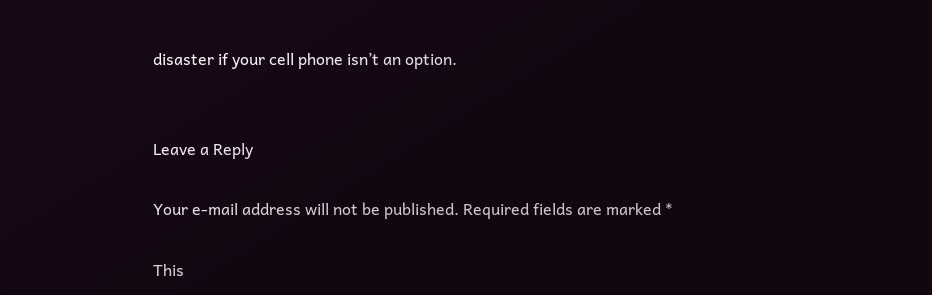disaster if your cell phone isn’t an option.


Leave a Reply

Your e-mail address will not be published. Required fields are marked *

This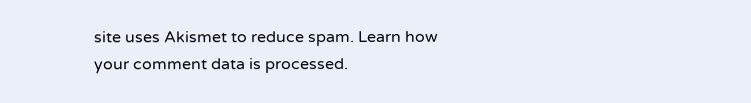site uses Akismet to reduce spam. Learn how your comment data is processed.